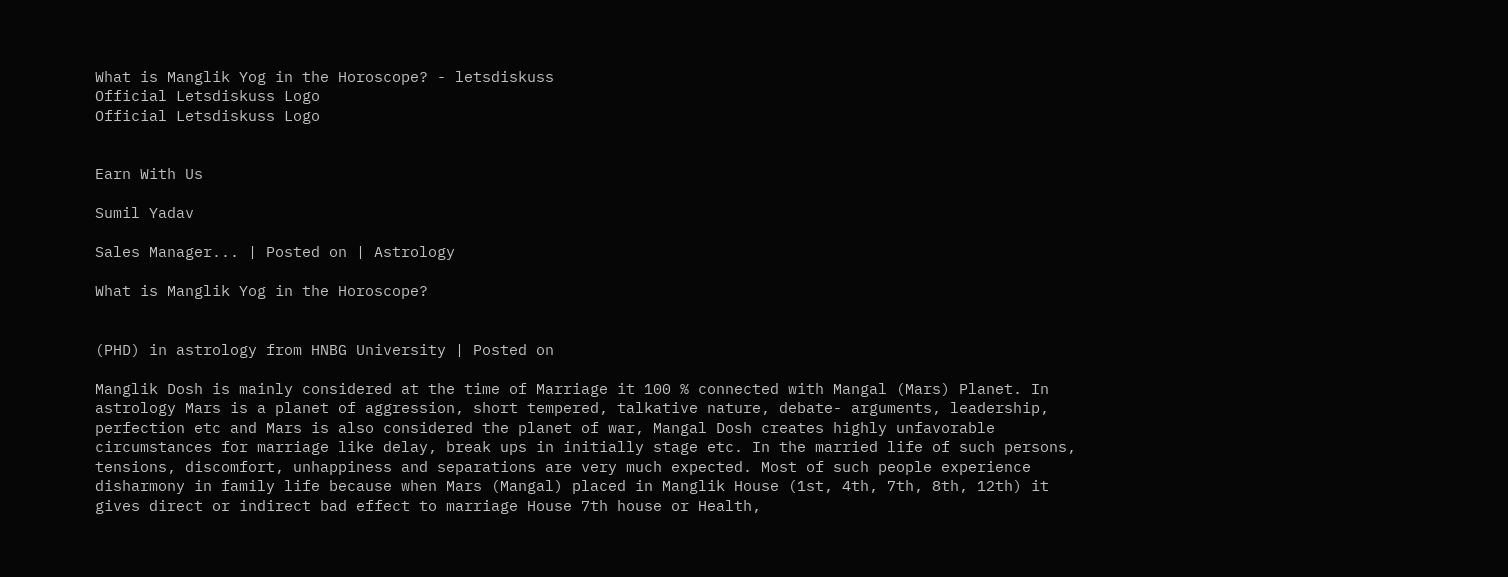What is Manglik Yog in the Horoscope? - letsdiskuss
Official Letsdiskuss Logo
Official Letsdiskuss Logo


Earn With Us

Sumil Yadav

Sales Manager... | Posted on | Astrology

What is Manglik Yog in the Horoscope?


(PHD) in astrology from HNBG University | Posted on

Manglik Dosh is mainly considered at the time of Marriage it 100 % connected with Mangal (Mars) Planet. In astrology Mars is a planet of aggression, short tempered, talkative nature, debate- arguments, leadership, perfection etc and Mars is also considered the planet of war, Mangal Dosh creates highly unfavorable circumstances for marriage like delay, break ups in initially stage etc. In the married life of such persons, tensions, discomfort, unhappiness and separations are very much expected. Most of such people experience disharmony in family life because when Mars (Mangal) placed in Manglik House (1st, 4th, 7th, 8th, 12th) it gives direct or indirect bad effect to marriage House 7th house or Health,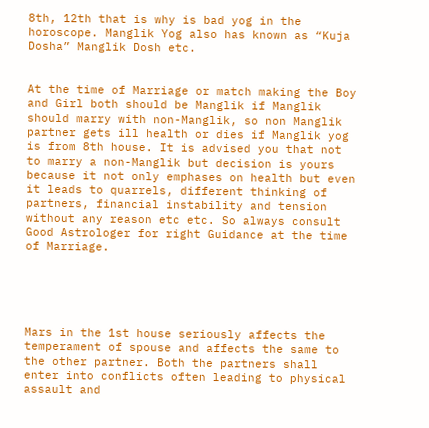8th, 12th that is why is bad yog in the horoscope. Manglik Yog also has known as “Kuja Dosha” Manglik Dosh etc.


At the time of Marriage or match making the Boy and Girl both should be Manglik if Manglik should marry with non-Manglik, so non Manglik partner gets ill health or dies if Manglik yog is from 8th house. It is advised you that not to marry a non-Manglik but decision is yours because it not only emphases on health but even it leads to quarrels, different thinking of partners, financial instability and tension without any reason etc etc. So always consult Good Astrologer for right Guidance at the time of Marriage.





Mars in the 1st house seriously affects the temperament of spouse and affects the same to the other partner. Both the partners shall enter into conflicts often leading to physical assault and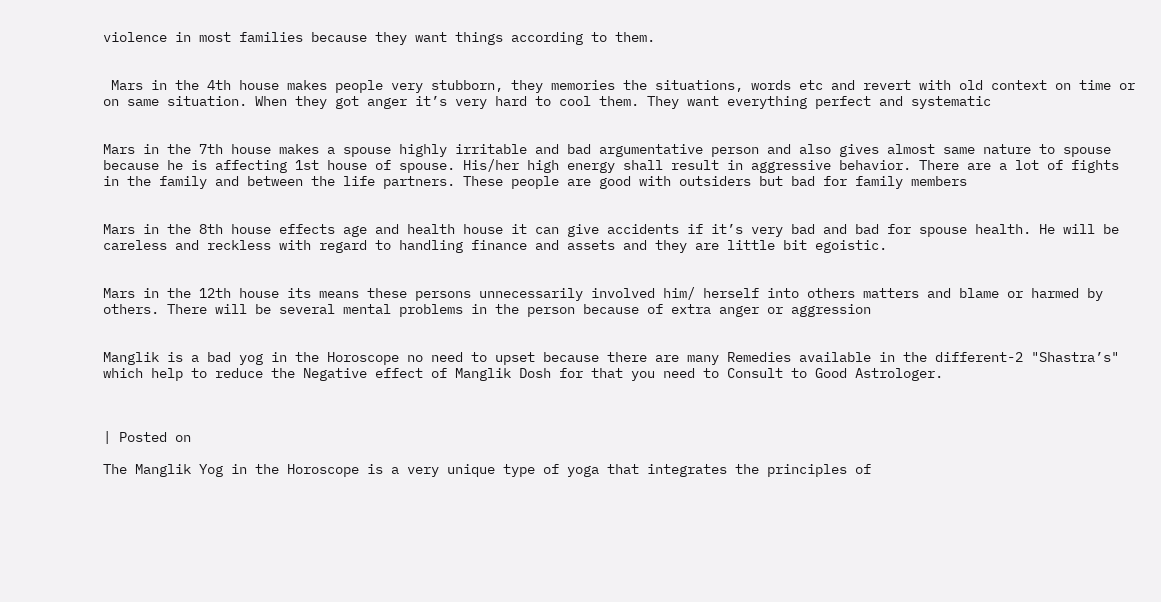violence in most families because they want things according to them.


 Mars in the 4th house makes people very stubborn, they memories the situations, words etc and revert with old context on time or on same situation. When they got anger it’s very hard to cool them. They want everything perfect and systematic


Mars in the 7th house makes a spouse highly irritable and bad argumentative person and also gives almost same nature to spouse because he is affecting 1st house of spouse. His/her high energy shall result in aggressive behavior. There are a lot of fights in the family and between the life partners. These people are good with outsiders but bad for family members


Mars in the 8th house effects age and health house it can give accidents if it’s very bad and bad for spouse health. He will be careless and reckless with regard to handling finance and assets and they are little bit egoistic.


Mars in the 12th house its means these persons unnecessarily involved him/ herself into others matters and blame or harmed by others. There will be several mental problems in the person because of extra anger or aggression


Manglik is a bad yog in the Horoscope no need to upset because there are many Remedies available in the different-2 "Shastra’s" which help to reduce the Negative effect of Manglik Dosh for that you need to Consult to Good Astrologer.



| Posted on

The Manglik Yog in the Horoscope is a very unique type of yoga that integrates the principles of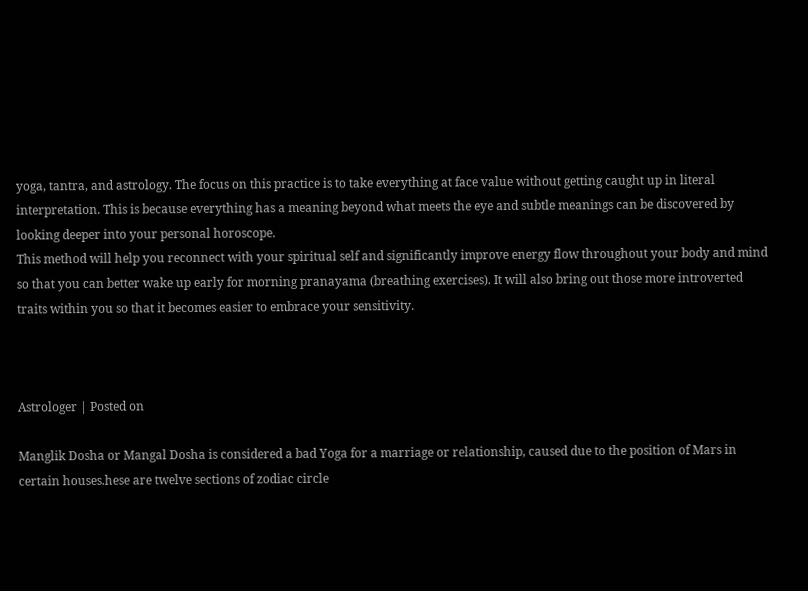yoga, tantra, and astrology. The focus on this practice is to take everything at face value without getting caught up in literal interpretation. This is because everything has a meaning beyond what meets the eye and subtle meanings can be discovered by looking deeper into your personal horoscope.
This method will help you reconnect with your spiritual self and significantly improve energy flow throughout your body and mind so that you can better wake up early for morning pranayama (breathing exercises). It will also bring out those more introverted traits within you so that it becomes easier to embrace your sensitivity.



Astrologer | Posted on

Manglik Dosha or Mangal Dosha is considered a bad Yoga for a marriage or relationship, caused due to the position of Mars in certain houses.hese are twelve sections of zodiac circle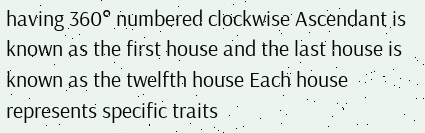having 360° numbered clockwise Ascendant is known as the first house and the last house is known as the twelfth house Each house represents specific traits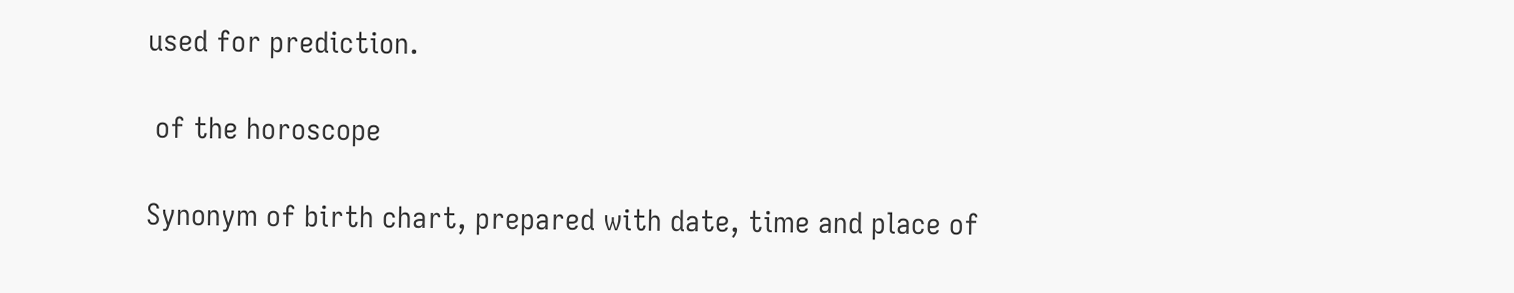used for prediction.

 of the horoscope

Synonym of birth chart, prepared with date, time and place of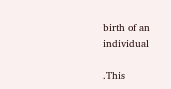birth of an individual

.This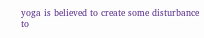yoga is believed to create some disturbance to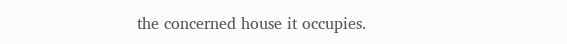the concerned house it occupies.